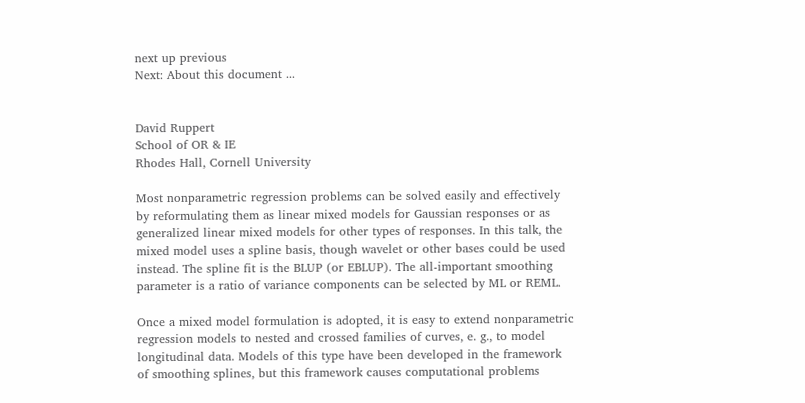next up previous
Next: About this document ...


David Ruppert
School of OR & IE
Rhodes Hall, Cornell University

Most nonparametric regression problems can be solved easily and effectively by reformulating them as linear mixed models for Gaussian responses or as generalized linear mixed models for other types of responses. In this talk, the mixed model uses a spline basis, though wavelet or other bases could be used instead. The spline fit is the BLUP (or EBLUP). The all-important smoothing parameter is a ratio of variance components can be selected by ML or REML.

Once a mixed model formulation is adopted, it is easy to extend nonparametric regression models to nested and crossed families of curves, e. g., to model longitudinal data. Models of this type have been developed in the framework of smoothing splines, but this framework causes computational problems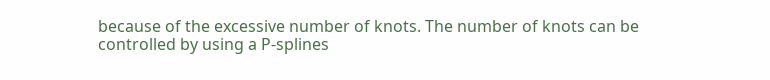because of the excessive number of knots. The number of knots can be controlled by using a P-splines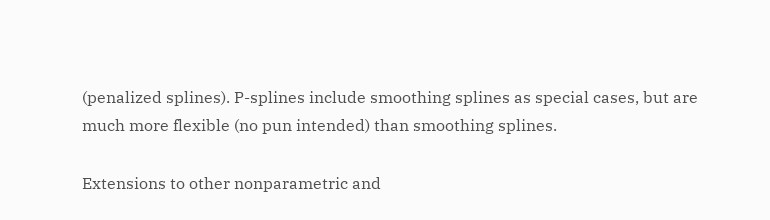(penalized splines). P-splines include smoothing splines as special cases, but are much more flexible (no pun intended) than smoothing splines.

Extensions to other nonparametric and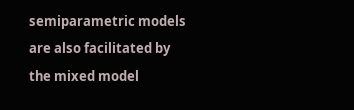semiparametric models are also facilitated by the mixed model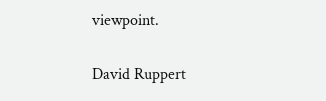viewpoint.


David Ruppert